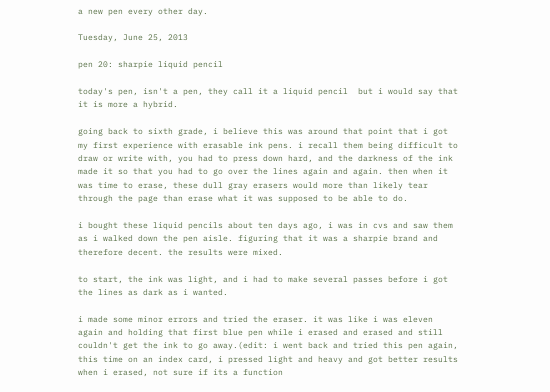a new pen every other day.

Tuesday, June 25, 2013

pen 20: sharpie liquid pencil

today's pen, isn't a pen, they call it a liquid pencil  but i would say that it is more a hybrid.

going back to sixth grade, i believe this was around that point that i got my first experience with erasable ink pens. i recall them being difficult to draw or write with, you had to press down hard, and the darkness of the ink made it so that you had to go over the lines again and again. then when it was time to erase, these dull gray erasers would more than likely tear through the page than erase what it was supposed to be able to do.

i bought these liquid pencils about ten days ago, i was in cvs and saw them as i walked down the pen aisle. figuring that it was a sharpie brand and therefore decent. the results were mixed.

to start, the ink was light, and i had to make several passes before i got the lines as dark as i wanted.

i made some minor errors and tried the eraser. it was like i was eleven again and holding that first blue pen while i erased and erased and still couldn't get the ink to go away.(edit: i went back and tried this pen again, this time on an index card, i pressed light and heavy and got better results when i erased, not sure if its a function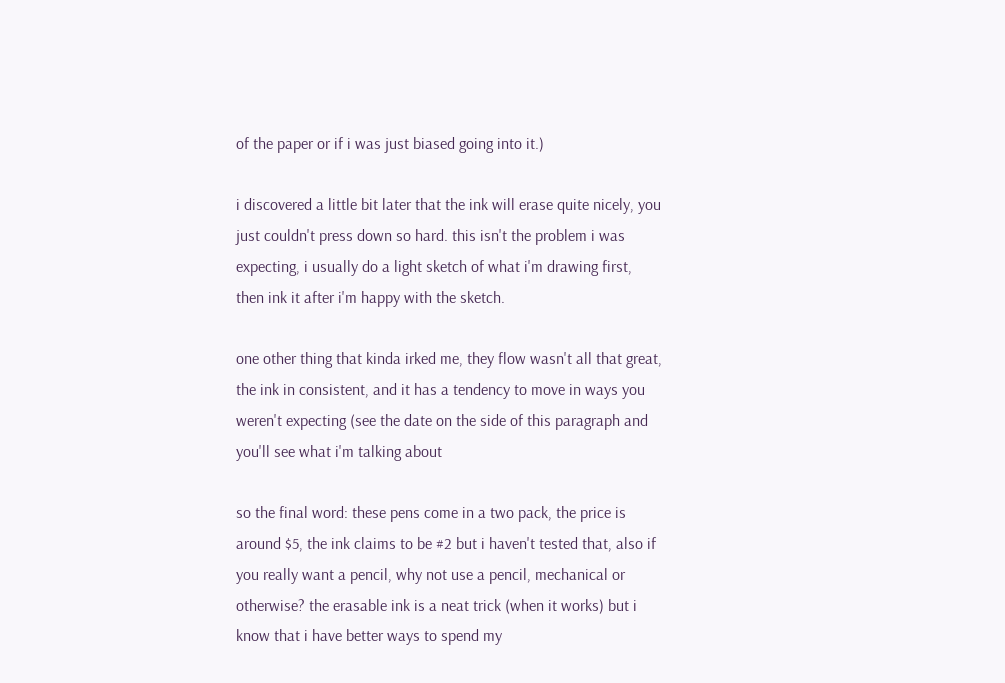of the paper or if i was just biased going into it.)

i discovered a little bit later that the ink will erase quite nicely, you just couldn't press down so hard. this isn't the problem i was expecting, i usually do a light sketch of what i'm drawing first, then ink it after i'm happy with the sketch.

one other thing that kinda irked me, they flow wasn't all that great, the ink in consistent, and it has a tendency to move in ways you weren't expecting (see the date on the side of this paragraph and you'll see what i'm talking about

so the final word: these pens come in a two pack, the price is around $5, the ink claims to be #2 but i haven't tested that, also if you really want a pencil, why not use a pencil, mechanical or otherwise? the erasable ink is a neat trick (when it works) but i know that i have better ways to spend my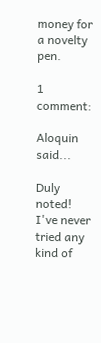money for a novelty pen.

1 comment:

Aloquin said...

Duly noted! I've never tried any kind of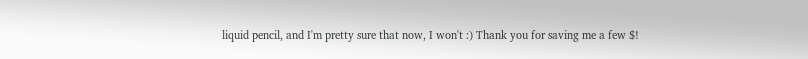liquid pencil, and I'm pretty sure that now, I won't :) Thank you for saving me a few $!